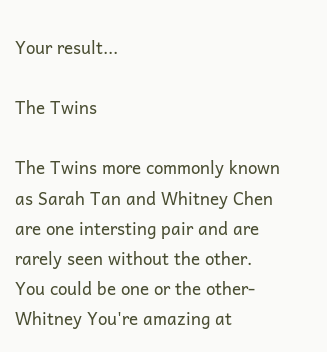Your result...

The Twins

The Twins more commonly known as Sarah Tan and Whitney Chen are one intersting pair and are rarely seen without the other. You could be one or the other- Whitney You're amazing at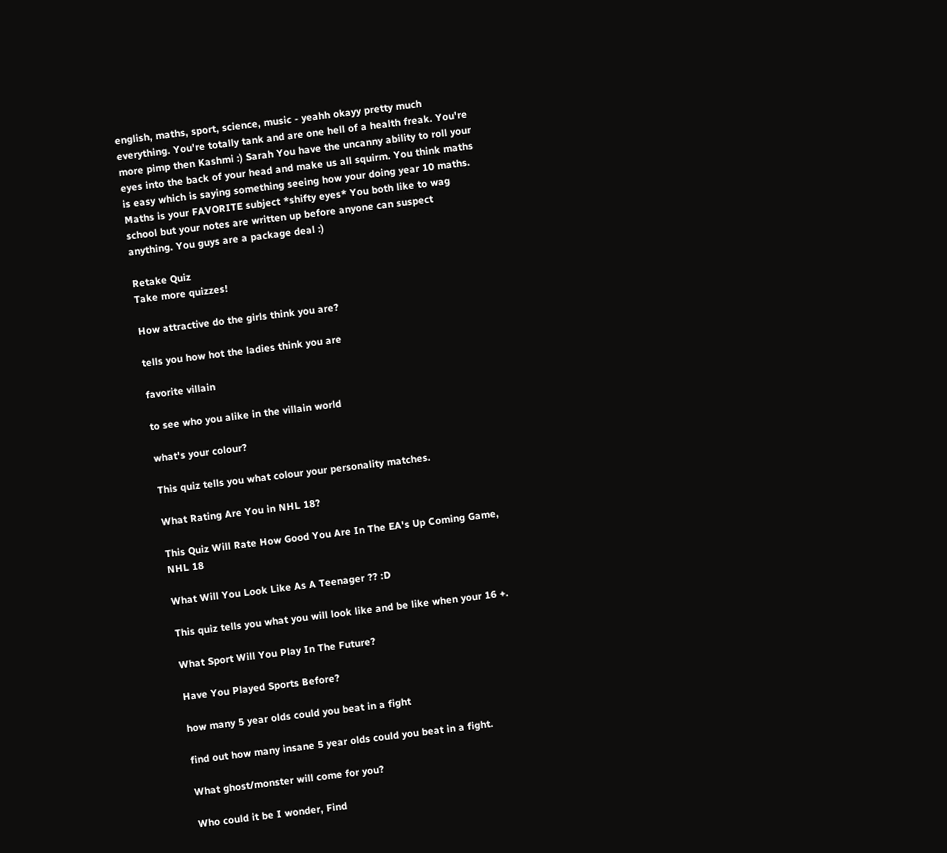english, maths, sport, science, music - yeahh okayy pretty much everything. You're totally tank and are one hell of a health freak. You're more pimp then Kashmi :) Sarah You have the uncanny ability to roll your eyes into the back of your head and make us all squirm. You think maths is easy which is saying something seeing how your doing year 10 maths. Maths is your FAVORITE subject *shifty eyes* You both like to wag school but your notes are written up before anyone can suspect anything. You guys are a package deal :)

Retake Quiz
Take more quizzes!

How attractive do the girls think you are?

tells you how hot the ladies think you are

favorite villain

to see who you alike in the villain world

what's your colour?

This quiz tells you what colour your personality matches.

What Rating Are You in NHL 18?

This Quiz Will Rate How Good You Are In The EA's Up Coming Game, NHL 18

What Will You Look Like As A Teenager ?? :D

This quiz tells you what you will look like and be like when your 16 +.

What Sport Will You Play In The Future?

Have You Played Sports Before?

how many 5 year olds could you beat in a fight

find out how many insane 5 year olds could you beat in a fight.

What ghost/monster will come for you?

Who could it be I wonder, Find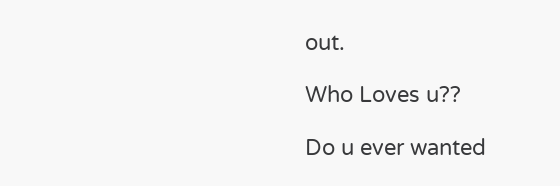out.

Who Loves u??

Do u ever wanted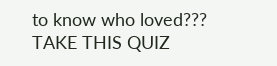to know who loved??? TAKE THIS QUIZ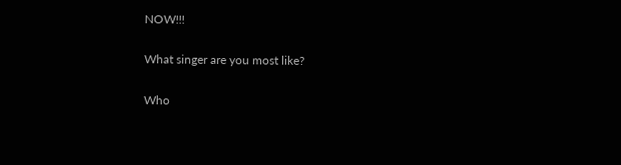NOW!!!

What singer are you most like?

Who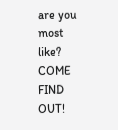are you most like? COME FIND OUT!